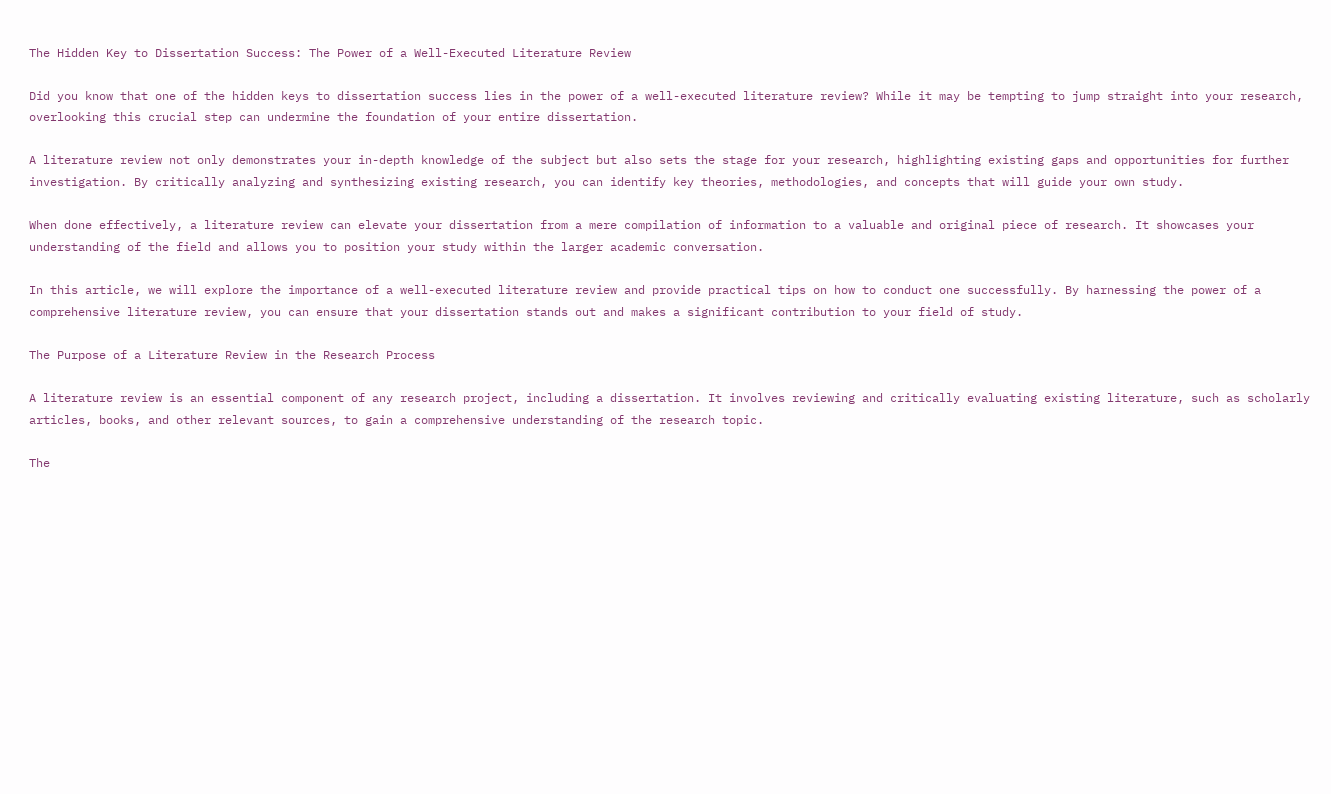The Hidden Key to Dissertation Success: The Power of a Well-Executed Literature Review

Did you know that one of the hidden keys to dissertation success lies in the power of a well-executed literature review? While it may be tempting to jump straight into your research, overlooking this crucial step can undermine the foundation of your entire dissertation.

A literature review not only demonstrates your in-depth knowledge of the subject but also sets the stage for your research, highlighting existing gaps and opportunities for further investigation. By critically analyzing and synthesizing existing research, you can identify key theories, methodologies, and concepts that will guide your own study.

When done effectively, a literature review can elevate your dissertation from a mere compilation of information to a valuable and original piece of research. It showcases your understanding of the field and allows you to position your study within the larger academic conversation.

In this article, we will explore the importance of a well-executed literature review and provide practical tips on how to conduct one successfully. By harnessing the power of a comprehensive literature review, you can ensure that your dissertation stands out and makes a significant contribution to your field of study.

The Purpose of a Literature Review in the Research Process

A literature review is an essential component of any research project, including a dissertation. It involves reviewing and critically evaluating existing literature, such as scholarly articles, books, and other relevant sources, to gain a comprehensive understanding of the research topic.

The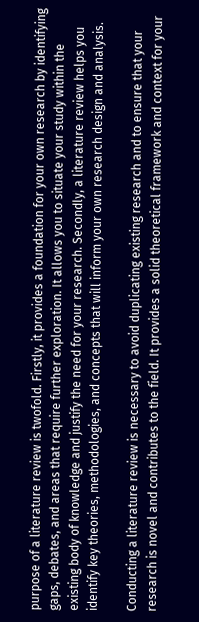purpose of a literature review is twofold. Firstly, it provides a foundation for your own research by identifying gaps, debates, and areas that require further exploration. It allows you to situate your study within the existing body of knowledge and justify the need for your research. Secondly, a literature review helps you identify key theories, methodologies, and concepts that will inform your own research design and analysis.

Conducting a literature review is necessary to avoid duplicating existing research and to ensure that your research is novel and contributes to the field. It provides a solid theoretical framework and context for your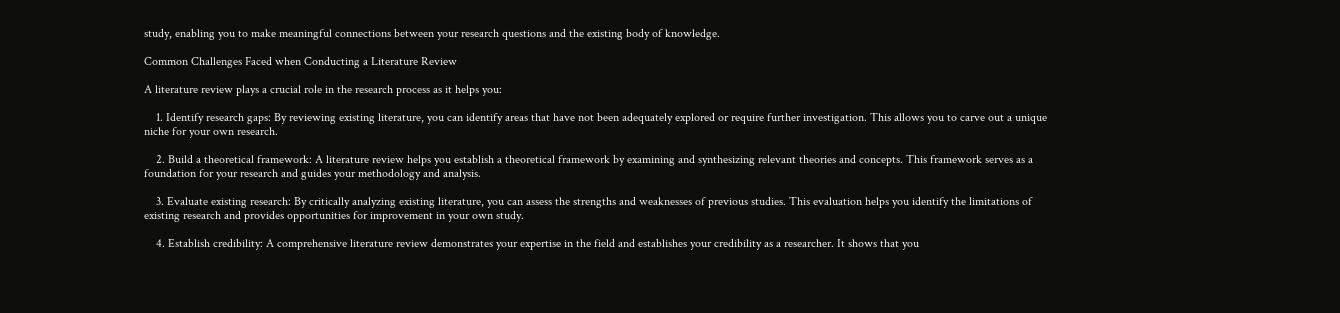study, enabling you to make meaningful connections between your research questions and the existing body of knowledge.

Common Challenges Faced when Conducting a Literature Review

A literature review plays a crucial role in the research process as it helps you:

    1. Identify research gaps: By reviewing existing literature, you can identify areas that have not been adequately explored or require further investigation. This allows you to carve out a unique niche for your own research.

    2. Build a theoretical framework: A literature review helps you establish a theoretical framework by examining and synthesizing relevant theories and concepts. This framework serves as a foundation for your research and guides your methodology and analysis.

    3. Evaluate existing research: By critically analyzing existing literature, you can assess the strengths and weaknesses of previous studies. This evaluation helps you identify the limitations of existing research and provides opportunities for improvement in your own study.

    4. Establish credibility: A comprehensive literature review demonstrates your expertise in the field and establishes your credibility as a researcher. It shows that you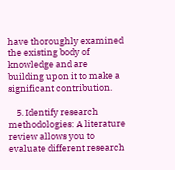have thoroughly examined the existing body of knowledge and are building upon it to make a significant contribution.

    5. Identify research methodologies: A literature review allows you to evaluate different research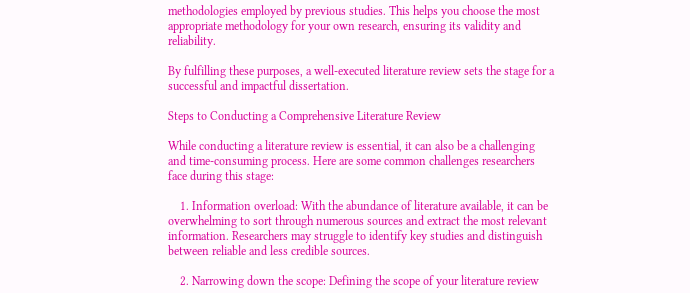methodologies employed by previous studies. This helps you choose the most appropriate methodology for your own research, ensuring its validity and reliability.

By fulfilling these purposes, a well-executed literature review sets the stage for a successful and impactful dissertation.

Steps to Conducting a Comprehensive Literature Review

While conducting a literature review is essential, it can also be a challenging and time-consuming process. Here are some common challenges researchers face during this stage:

    1. Information overload: With the abundance of literature available, it can be overwhelming to sort through numerous sources and extract the most relevant information. Researchers may struggle to identify key studies and distinguish between reliable and less credible sources.

    2. Narrowing down the scope: Defining the scope of your literature review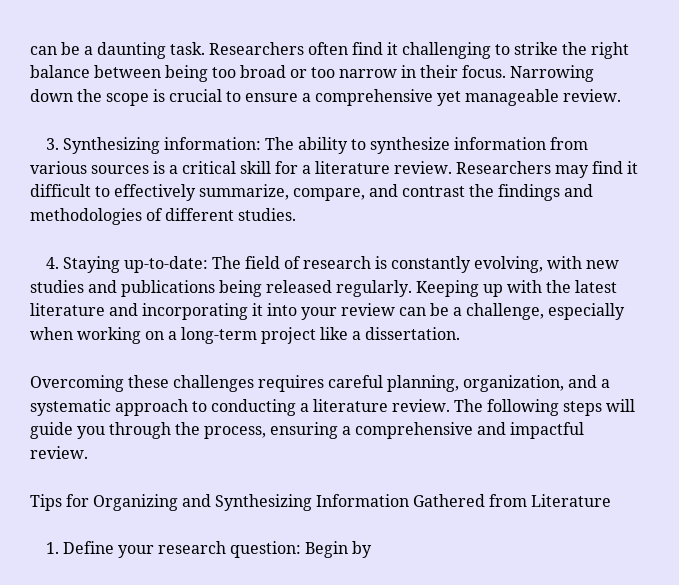can be a daunting task. Researchers often find it challenging to strike the right balance between being too broad or too narrow in their focus. Narrowing down the scope is crucial to ensure a comprehensive yet manageable review.

    3. Synthesizing information: The ability to synthesize information from various sources is a critical skill for a literature review. Researchers may find it difficult to effectively summarize, compare, and contrast the findings and methodologies of different studies.

    4. Staying up-to-date: The field of research is constantly evolving, with new studies and publications being released regularly. Keeping up with the latest literature and incorporating it into your review can be a challenge, especially when working on a long-term project like a dissertation.

Overcoming these challenges requires careful planning, organization, and a systematic approach to conducting a literature review. The following steps will guide you through the process, ensuring a comprehensive and impactful review.

Tips for Organizing and Synthesizing Information Gathered from Literature

    1. Define your research question: Begin by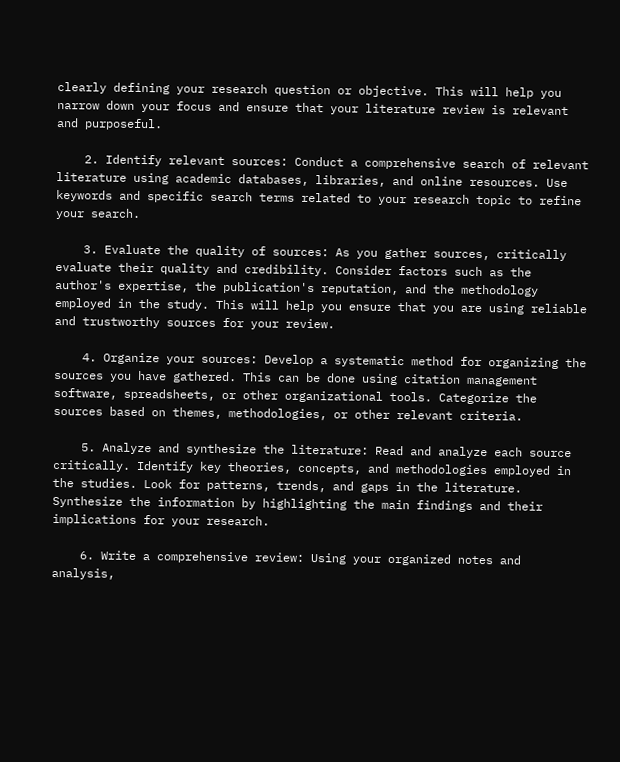clearly defining your research question or objective. This will help you narrow down your focus and ensure that your literature review is relevant and purposeful.

    2. Identify relevant sources: Conduct a comprehensive search of relevant literature using academic databases, libraries, and online resources. Use keywords and specific search terms related to your research topic to refine your search.

    3. Evaluate the quality of sources: As you gather sources, critically evaluate their quality and credibility. Consider factors such as the author's expertise, the publication's reputation, and the methodology employed in the study. This will help you ensure that you are using reliable and trustworthy sources for your review.

    4. Organize your sources: Develop a systematic method for organizing the sources you have gathered. This can be done using citation management software, spreadsheets, or other organizational tools. Categorize the sources based on themes, methodologies, or other relevant criteria.

    5. Analyze and synthesize the literature: Read and analyze each source critically. Identify key theories, concepts, and methodologies employed in the studies. Look for patterns, trends, and gaps in the literature. Synthesize the information by highlighting the main findings and their implications for your research.

    6. Write a comprehensive review: Using your organized notes and analysis,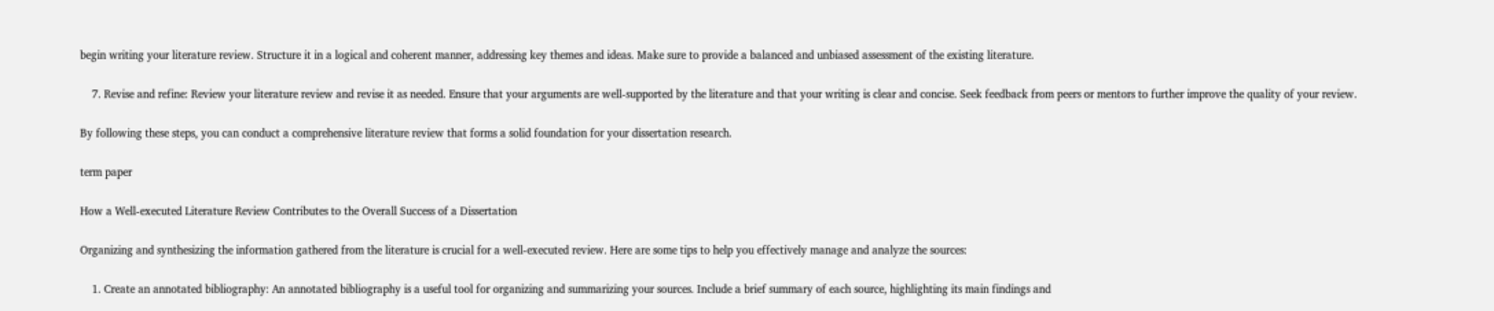begin writing your literature review. Structure it in a logical and coherent manner, addressing key themes and ideas. Make sure to provide a balanced and unbiased assessment of the existing literature.

    7. Revise and refine: Review your literature review and revise it as needed. Ensure that your arguments are well-supported by the literature and that your writing is clear and concise. Seek feedback from peers or mentors to further improve the quality of your review.

By following these steps, you can conduct a comprehensive literature review that forms a solid foundation for your dissertation research.

term paper

How a Well-executed Literature Review Contributes to the Overall Success of a Dissertation

Organizing and synthesizing the information gathered from the literature is crucial for a well-executed review. Here are some tips to help you effectively manage and analyze the sources:

    1. Create an annotated bibliography: An annotated bibliography is a useful tool for organizing and summarizing your sources. Include a brief summary of each source, highlighting its main findings and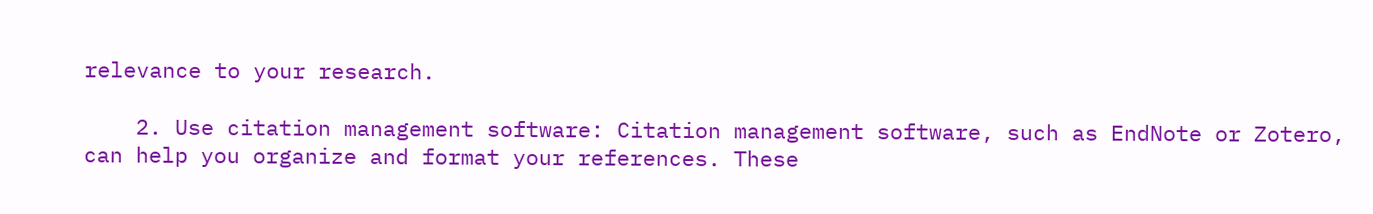relevance to your research.

    2. Use citation management software: Citation management software, such as EndNote or Zotero, can help you organize and format your references. These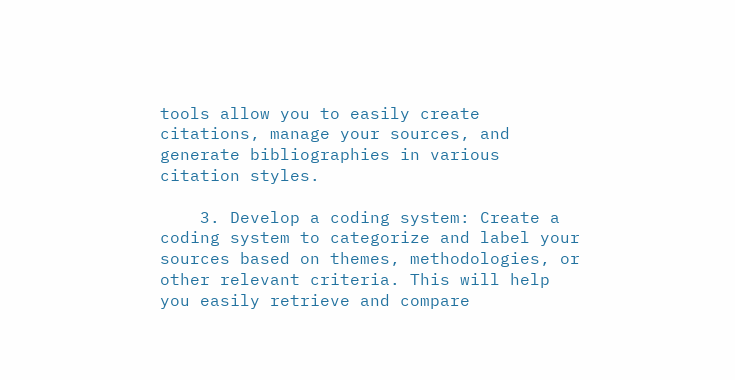tools allow you to easily create citations, manage your sources, and generate bibliographies in various citation styles.

    3. Develop a coding system: Create a coding system to categorize and label your sources based on themes, methodologies, or other relevant criteria. This will help you easily retrieve and compare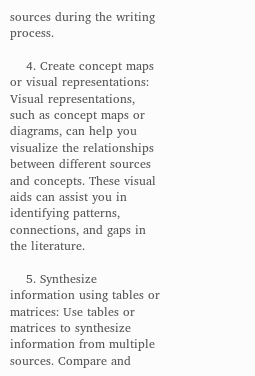sources during the writing process.

    4. Create concept maps or visual representations: Visual representations, such as concept maps or diagrams, can help you visualize the relationships between different sources and concepts. These visual aids can assist you in identifying patterns, connections, and gaps in the literature.

    5. Synthesize information using tables or matrices: Use tables or matrices to synthesize information from multiple sources. Compare and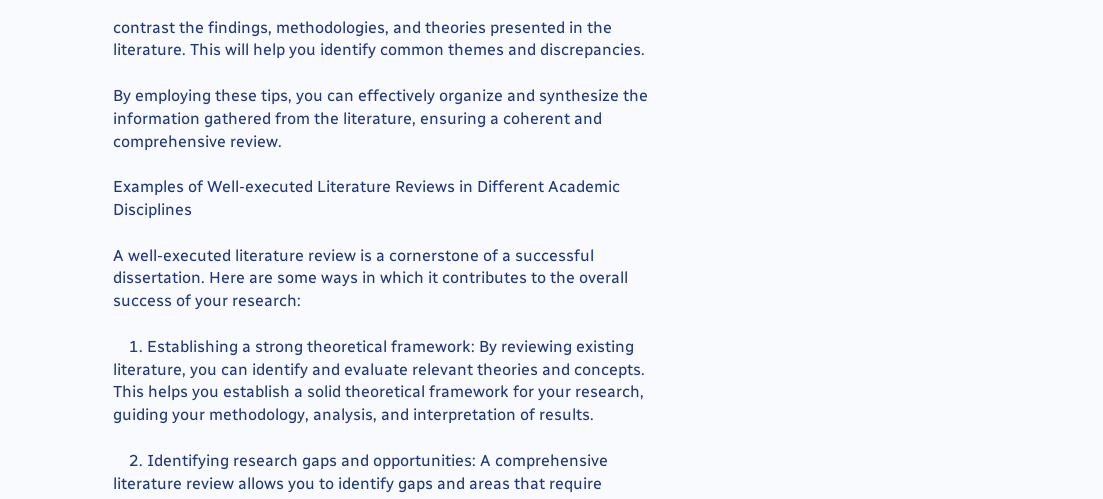contrast the findings, methodologies, and theories presented in the literature. This will help you identify common themes and discrepancies.

By employing these tips, you can effectively organize and synthesize the information gathered from the literature, ensuring a coherent and comprehensive review.

Examples of Well-executed Literature Reviews in Different Academic Disciplines

A well-executed literature review is a cornerstone of a successful dissertation. Here are some ways in which it contributes to the overall success of your research:

    1. Establishing a strong theoretical framework: By reviewing existing literature, you can identify and evaluate relevant theories and concepts. This helps you establish a solid theoretical framework for your research, guiding your methodology, analysis, and interpretation of results.

    2. Identifying research gaps and opportunities: A comprehensive literature review allows you to identify gaps and areas that require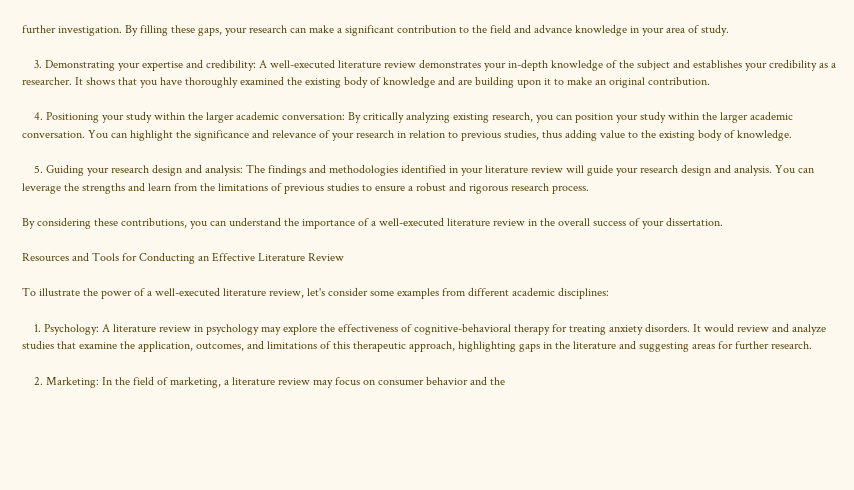further investigation. By filling these gaps, your research can make a significant contribution to the field and advance knowledge in your area of study.

    3. Demonstrating your expertise and credibility: A well-executed literature review demonstrates your in-depth knowledge of the subject and establishes your credibility as a researcher. It shows that you have thoroughly examined the existing body of knowledge and are building upon it to make an original contribution.

    4. Positioning your study within the larger academic conversation: By critically analyzing existing research, you can position your study within the larger academic conversation. You can highlight the significance and relevance of your research in relation to previous studies, thus adding value to the existing body of knowledge.

    5. Guiding your research design and analysis: The findings and methodologies identified in your literature review will guide your research design and analysis. You can leverage the strengths and learn from the limitations of previous studies to ensure a robust and rigorous research process.

By considering these contributions, you can understand the importance of a well-executed literature review in the overall success of your dissertation.

Resources and Tools for Conducting an Effective Literature Review

To illustrate the power of a well-executed literature review, let's consider some examples from different academic disciplines:

    1. Psychology: A literature review in psychology may explore the effectiveness of cognitive-behavioral therapy for treating anxiety disorders. It would review and analyze studies that examine the application, outcomes, and limitations of this therapeutic approach, highlighting gaps in the literature and suggesting areas for further research.

    2. Marketing: In the field of marketing, a literature review may focus on consumer behavior and the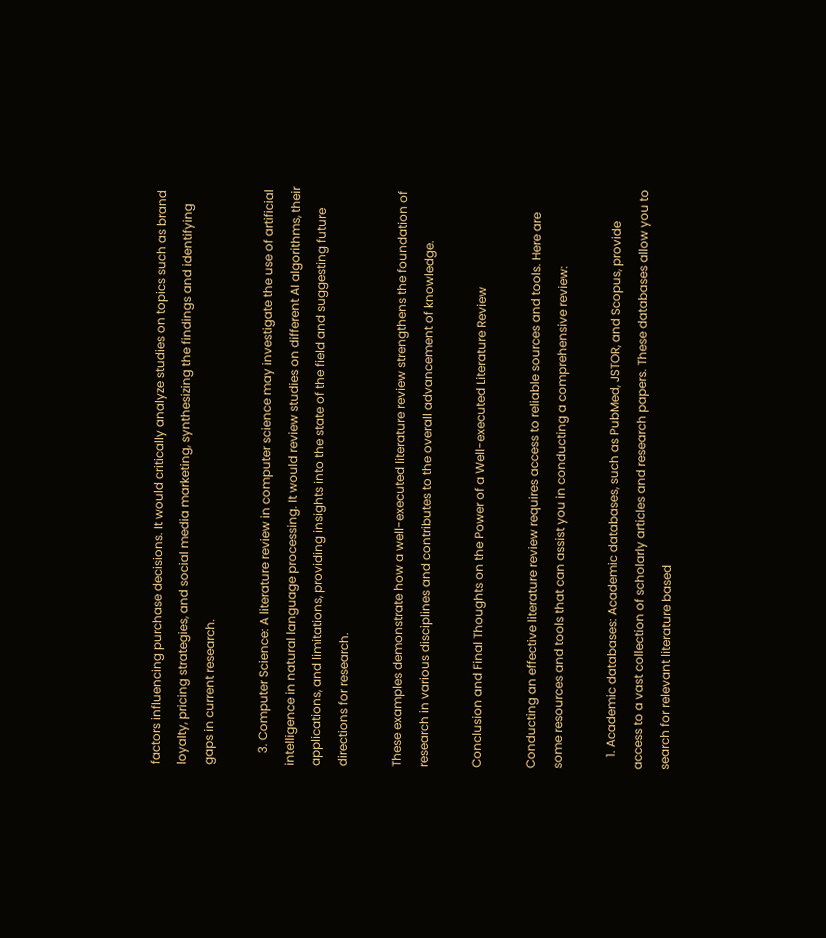factors influencing purchase decisions. It would critically analyze studies on topics such as brand loyalty, pricing strategies, and social media marketing, synthesizing the findings and identifying gaps in current research.

    3. Computer Science: A literature review in computer science may investigate the use of artificial intelligence in natural language processing. It would review studies on different AI algorithms, their applications, and limitations, providing insights into the state of the field and suggesting future directions for research.

These examples demonstrate how a well-executed literature review strengthens the foundation of research in various disciplines and contributes to the overall advancement of knowledge.

Conclusion and Final Thoughts on the Power of a Well-executed Literature Review

Conducting an effective literature review requires access to reliable sources and tools. Here are some resources and tools that can assist you in conducting a comprehensive review:

    1. Academic databases: Academic databases, such as PubMed, JSTOR, and Scopus, provide access to a vast collection of scholarly articles and research papers. These databases allow you to search for relevant literature based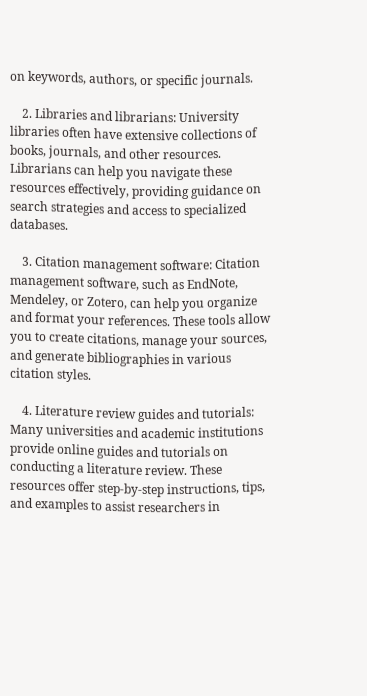on keywords, authors, or specific journals.

    2. Libraries and librarians: University libraries often have extensive collections of books, journals, and other resources. Librarians can help you navigate these resources effectively, providing guidance on search strategies and access to specialized databases.

    3. Citation management software: Citation management software, such as EndNote, Mendeley, or Zotero, can help you organize and format your references. These tools allow you to create citations, manage your sources, and generate bibliographies in various citation styles.

    4. Literature review guides and tutorials: Many universities and academic institutions provide online guides and tutorials on conducting a literature review. These resources offer step-by-step instructions, tips, and examples to assist researchers in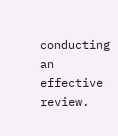conducting an effective review.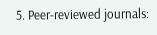5. Peer-reviewed journals: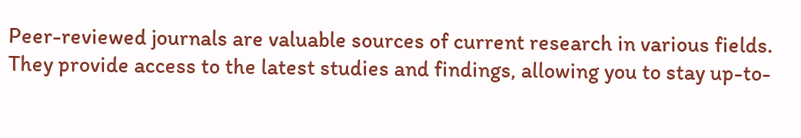Peer-reviewed journals are valuable sources of current research in various fields. They provide access to the latest studies and findings, allowing you to stay up-to-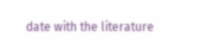date with the literature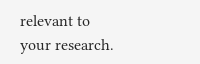relevant to your research.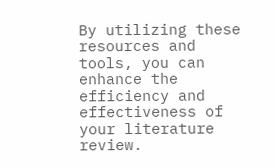By utilizing these resources and tools, you can enhance the efficiency and effectiveness of your literature review.